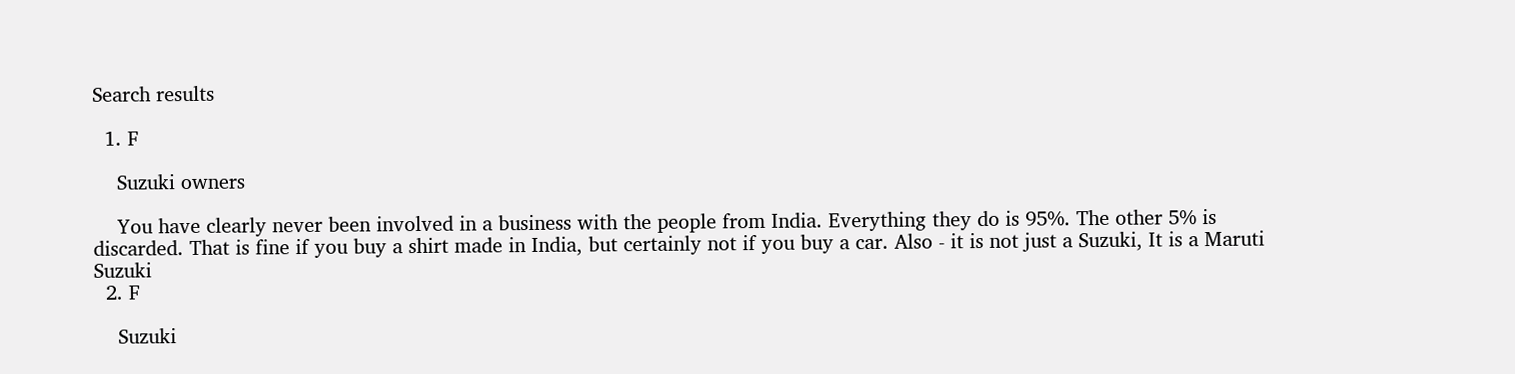Search results

  1. F

    Suzuki owners

    You have clearly never been involved in a business with the people from India. Everything they do is 95%. The other 5% is discarded. That is fine if you buy a shirt made in India, but certainly not if you buy a car. Also - it is not just a Suzuki, It is a Maruti Suzuki
  2. F

    Suzuki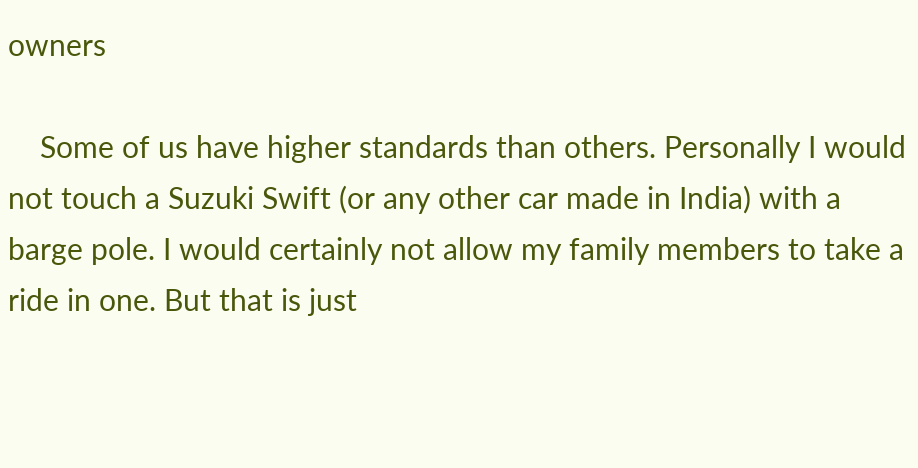owners

    Some of us have higher standards than others. Personally I would not touch a Suzuki Swift (or any other car made in India) with a barge pole. I would certainly not allow my family members to take a ride in one. But that is just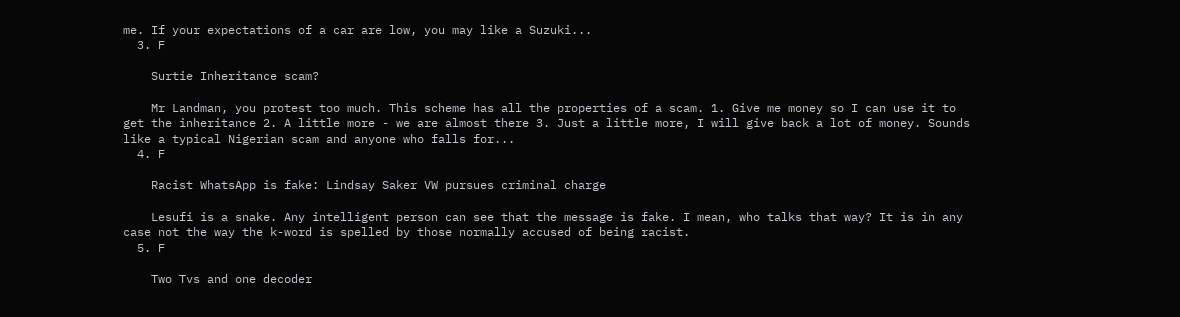me. If your expectations of a car are low, you may like a Suzuki...
  3. F

    Surtie Inheritance scam?

    Mr Landman, you protest too much. This scheme has all the properties of a scam. 1. Give me money so I can use it to get the inheritance 2. A little more - we are almost there 3. Just a little more, I will give back a lot of money. Sounds like a typical Nigerian scam and anyone who falls for...
  4. F

    Racist WhatsApp is fake: Lindsay Saker VW pursues criminal charge

    Lesufi is a snake. Any intelligent person can see that the message is fake. I mean, who talks that way? It is in any case not the way the k-word is spelled by those normally accused of being racist.
  5. F

    Two Tvs and one decoder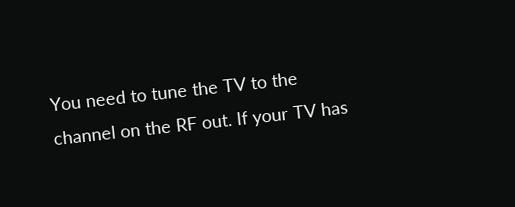You need to tune the TV to the channel on the RF out. If your TV has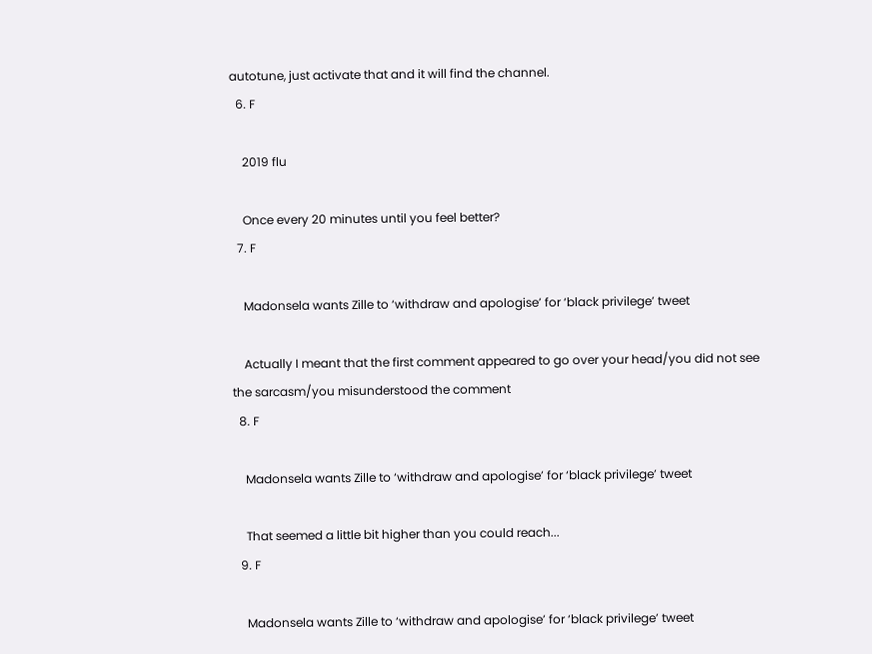autotune, just activate that and it will find the channel.
  6. F

    2019 flu

    Once every 20 minutes until you feel better?
  7. F

    Madonsela wants Zille to ‘withdraw and apologise’ for ‘black privilege’ tweet

    Actually I meant that the first comment appeared to go over your head/you did not see the sarcasm/you misunderstood the comment
  8. F

    Madonsela wants Zille to ‘withdraw and apologise’ for ‘black privilege’ tweet

    That seemed a little bit higher than you could reach...
  9. F

    Madonsela wants Zille to ‘withdraw and apologise’ for ‘black privilege’ tweet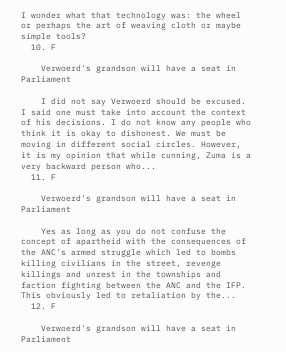I wonder what that technology was: the wheel or perhaps the art of weaving cloth or maybe simple tools?
  10. F

    Verwoerd's grandson will have a seat in Parliament

    I did not say Verwoerd should be excused. I said one must take into account the context of his decisions. I do not know any people who think it is okay to dishonest. We must be moving in different social circles. However, it is my opinion that while cunning, Zuma is a very backward person who...
  11. F

    Verwoerd's grandson will have a seat in Parliament

    Yes as long as you do not confuse the concept of apartheid with the consequences of the ANC's armed struggle which led to bombs killing civilians in the street, revenge killings and unrest in the townships and faction fighting between the ANC and the IFP. This obviously led to retaliation by the...
  12. F

    Verwoerd's grandson will have a seat in Parliament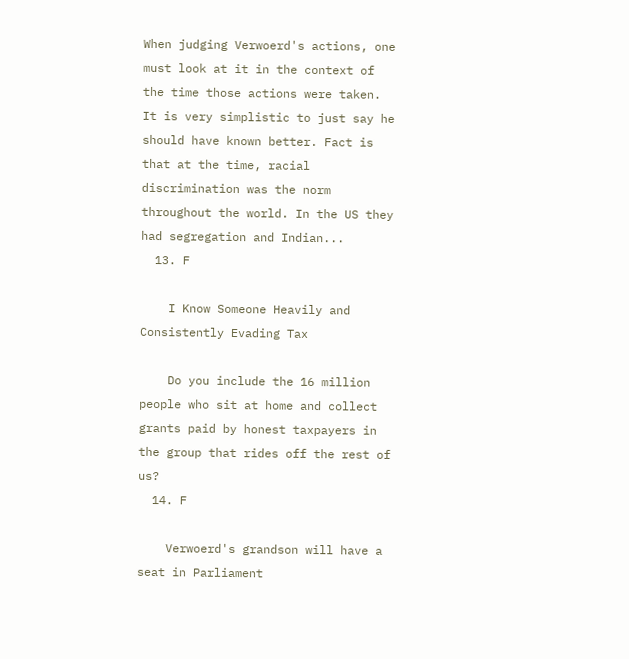When judging Verwoerd's actions, one must look at it in the context of the time those actions were taken. It is very simplistic to just say he should have known better. Fact is that at the time, racial discrimination was the norm throughout the world. In the US they had segregation and Indian...
  13. F

    I Know Someone Heavily and Consistently Evading Tax

    Do you include the 16 million people who sit at home and collect grants paid by honest taxpayers in the group that rides off the rest of us?
  14. F

    Verwoerd's grandson will have a seat in Parliament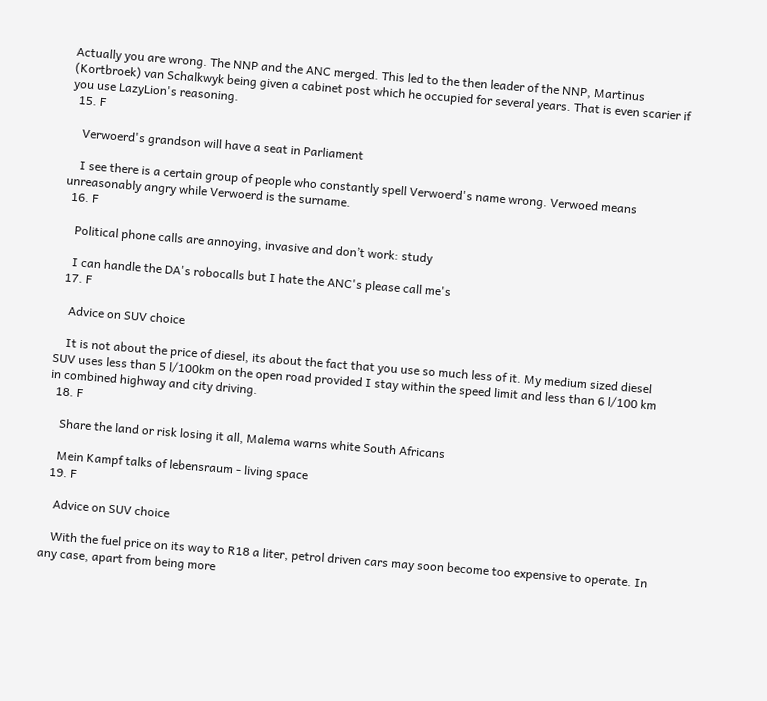Actually you are wrong. The NNP and the ANC merged. This led to the then leader of the NNP, Martinus (Kortbroek) van Schalkwyk being given a cabinet post which he occupied for several years. That is even scarier if you use LazyLion's reasoning.
  15. F

    Verwoerd's grandson will have a seat in Parliament

    I see there is a certain group of people who constantly spell Verwoerd's name wrong. Verwoed means unreasonably angry while Verwoerd is the surname.
  16. F

    Political phone calls are annoying, invasive and don’t work: study

    I can handle the DA's robocalls but I hate the ANC's please call me's
  17. F

    Advice on SUV choice

    It is not about the price of diesel, its about the fact that you use so much less of it. My medium sized diesel SUV uses less than 5 l/100km on the open road provided I stay within the speed limit and less than 6 l/100 km in combined highway and city driving.
  18. F

    Share the land or risk losing it all, Malema warns white South Africans

    Mein Kampf talks of lebensraum - living space
  19. F

    Advice on SUV choice

    With the fuel price on its way to R18 a liter, petrol driven cars may soon become too expensive to operate. In any case, apart from being more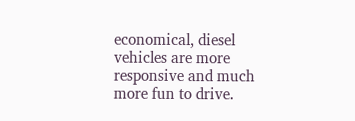economical, diesel vehicles are more responsive and much more fun to drive.